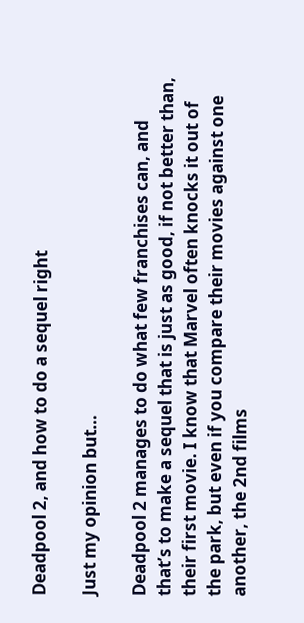Deadpool 2, and how to do a sequel right

Just my opinion but…

Deadpool 2 manages to do what few franchises can, and that’s to make a sequel that is just as good, if not better than, their first movie. I know that Marvel often knocks it out of the park, but even if you compare their movies against one another, the 2nd films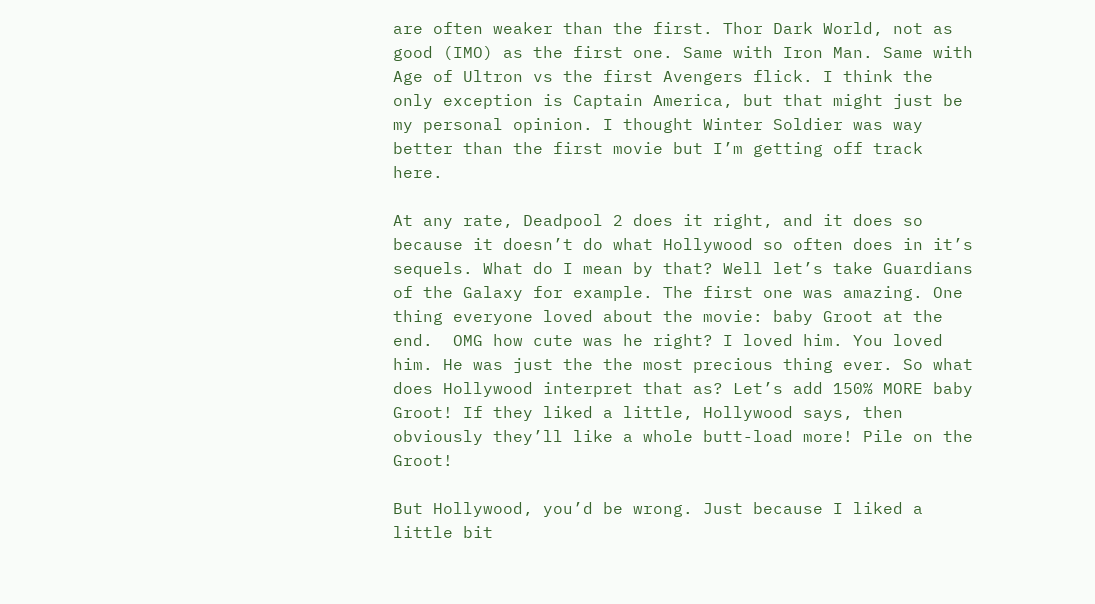are often weaker than the first. Thor Dark World, not as good (IMO) as the first one. Same with Iron Man. Same with Age of Ultron vs the first Avengers flick. I think the only exception is Captain America, but that might just be my personal opinion. I thought Winter Soldier was way better than the first movie but I’m getting off track here.

At any rate, Deadpool 2 does it right, and it does so because it doesn’t do what Hollywood so often does in it’s sequels. What do I mean by that? Well let’s take Guardians of the Galaxy for example. The first one was amazing. One thing everyone loved about the movie: baby Groot at the end.  OMG how cute was he right? I loved him. You loved him. He was just the the most precious thing ever. So what does Hollywood interpret that as? Let’s add 150% MORE baby Groot! If they liked a little, Hollywood says, then obviously they’ll like a whole butt-load more! Pile on the Groot!

But Hollywood, you’d be wrong. Just because I liked a little bit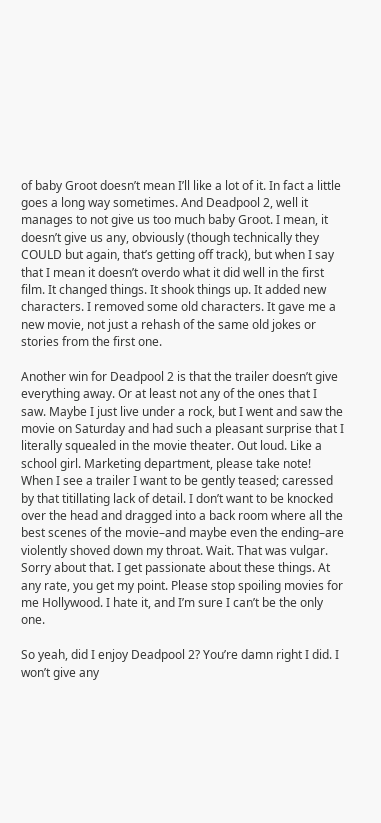of baby Groot doesn’t mean I’ll like a lot of it. In fact a little goes a long way sometimes. And Deadpool 2, well it manages to not give us too much baby Groot. I mean, it doesn’t give us any, obviously (though technically they COULD but again, that’s getting off track), but when I say that I mean it doesn’t overdo what it did well in the first film. It changed things. It shook things up. It added new characters. I removed some old characters. It gave me a new movie, not just a rehash of the same old jokes or stories from the first one.

Another win for Deadpool 2 is that the trailer doesn’t give everything away. Or at least not any of the ones that I saw. Maybe I just live under a rock, but I went and saw the movie on Saturday and had such a pleasant surprise that I literally squealed in the movie theater. Out loud. Like a school girl. Marketing department, please take note! When I see a trailer I want to be gently teased; caressed by that titillating lack of detail. I don’t want to be knocked over the head and dragged into a back room where all the best scenes of the movie–and maybe even the ending–are violently shoved down my throat. Wait. That was vulgar. Sorry about that. I get passionate about these things. At any rate, you get my point. Please stop spoiling movies for me Hollywood. I hate it, and I’m sure I can’t be the only one.

So yeah, did I enjoy Deadpool 2? You’re damn right I did. I won’t give any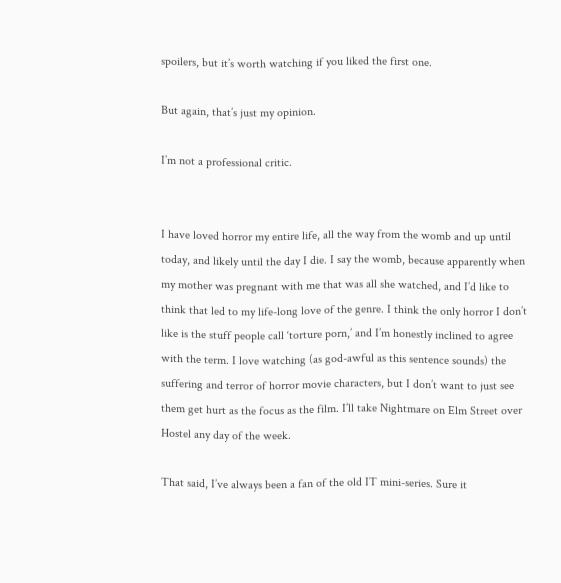spoilers, but it’s worth watching if you liked the first one.

But again, that’s just my opinion.

I’m not a professional critic.


I have loved horror my entire life, all the way from the womb and up until today, and likely until the day I die. I say the womb, because apparently when my mother was pregnant with me that was all she watched, and I’d like to think that led to my life-long love of the genre. I think the only horror I don’t like is the stuff people call ‘torture porn,’ and I’m honestly inclined to agree with the term. I love watching (as god-awful as this sentence sounds) the suffering and terror of horror movie characters, but I don’t want to just see them get hurt as the focus as the film. I’ll take Nightmare on Elm Street over Hostel any day of the week.

That said, I’ve always been a fan of the old IT mini-series. Sure it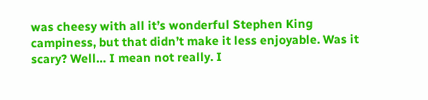was cheesy with all it’s wonderful Stephen King campiness, but that didn’t make it less enjoyable. Was it scary? Well… I mean not really. I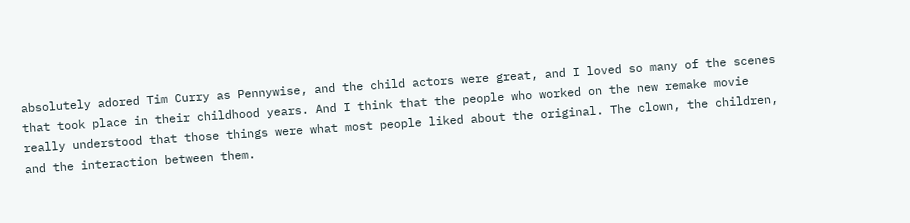absolutely adored Tim Curry as Pennywise, and the child actors were great, and I loved so many of the scenes that took place in their childhood years. And I think that the people who worked on the new remake movie really understood that those things were what most people liked about the original. The clown, the children, and the interaction between them.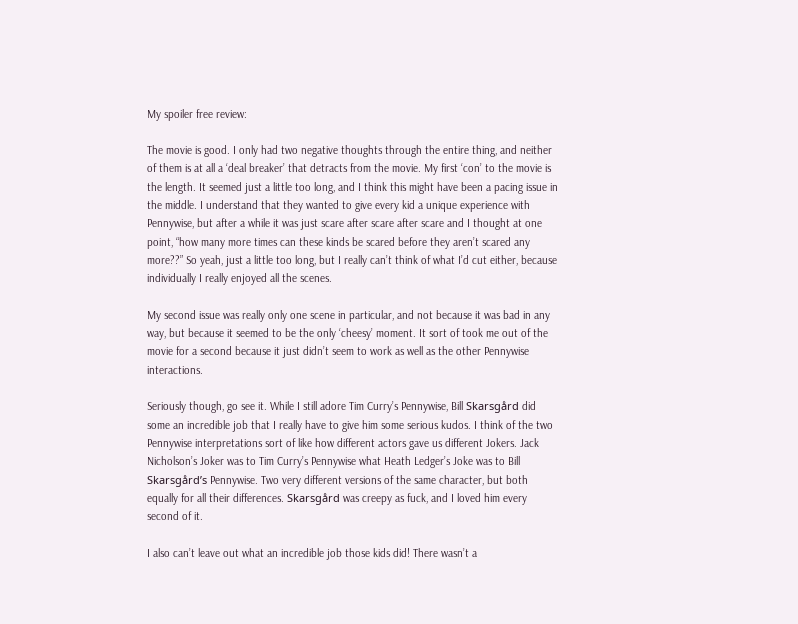My spoiler free review:

The movie is good. I only had two negative thoughts through the entire thing, and neither of them is at all a ‘deal breaker’ that detracts from the movie. My first ‘con’ to the movie is the length. It seemed just a little too long, and I think this might have been a pacing issue in the middle. I understand that they wanted to give every kid a unique experience with Pennywise, but after a while it was just scare after scare after scare and I thought at one point, “how many more times can these kinds be scared before they aren’t scared any more??” So yeah, just a little too long, but I really can’t think of what I’d cut either, because individually I really enjoyed all the scenes.

My second issue was really only one scene in particular, and not because it was bad in any way, but because it seemed to be the only ‘cheesy’ moment. It sort of took me out of the movie for a second because it just didn’t seem to work as well as the other Pennywise interactions.

Seriously though, go see it. While I still adore Tim Curry’s Pennywise, Bill Skarsgård did some an incredible job that I really have to give him some serious kudos. I think of the two Pennywise interpretations sort of like how different actors gave us different Jokers. Jack Nicholson’s Joker was to Tim Curry’s Pennywise what Heath Ledger’s Joke was to Bill Skarsgård’s Pennywise. Two very different versions of the same character, but both equally for all their differences. Skarsgård was creepy as fuck, and I loved him every second of it.

I also can’t leave out what an incredible job those kids did! There wasn’t a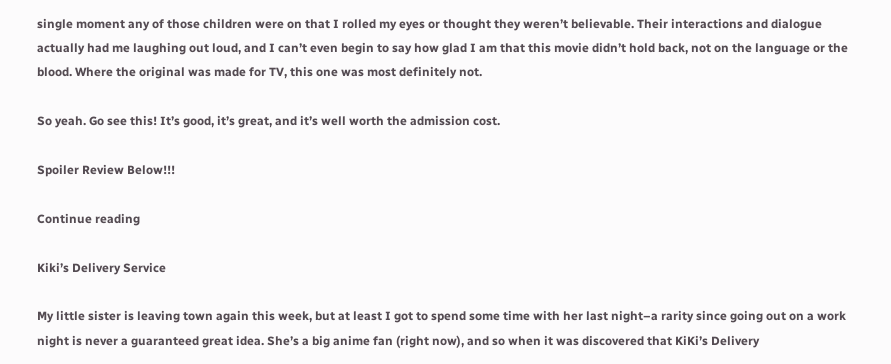single moment any of those children were on that I rolled my eyes or thought they weren’t believable. Their interactions and dialogue actually had me laughing out loud, and I can’t even begin to say how glad I am that this movie didn’t hold back, not on the language or the blood. Where the original was made for TV, this one was most definitely not.

So yeah. Go see this! It’s good, it’s great, and it’s well worth the admission cost.

Spoiler Review Below!!!

Continue reading

Kiki’s Delivery Service

My little sister is leaving town again this week, but at least I got to spend some time with her last night–a rarity since going out on a work night is never a guaranteed great idea. She’s a big anime fan (right now), and so when it was discovered that KiKi’s Delivery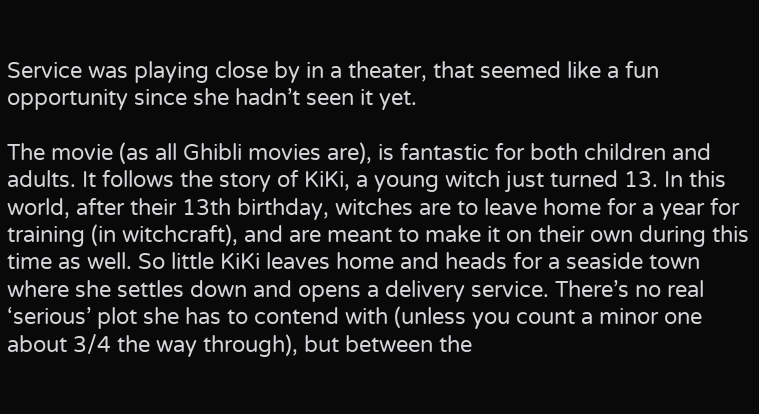Service was playing close by in a theater, that seemed like a fun opportunity since she hadn’t seen it yet.

The movie (as all Ghibli movies are), is fantastic for both children and adults. It follows the story of KiKi, a young witch just turned 13. In this world, after their 13th birthday, witches are to leave home for a year for training (in witchcraft), and are meant to make it on their own during this time as well. So little KiKi leaves home and heads for a seaside town where she settles down and opens a delivery service. There’s no real ‘serious’ plot she has to contend with (unless you count a minor one about 3/4 the way through), but between the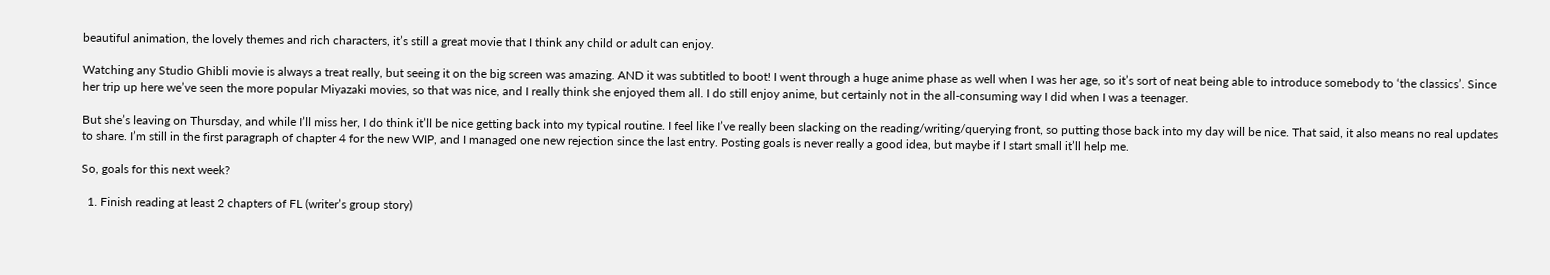beautiful animation, the lovely themes and rich characters, it’s still a great movie that I think any child or adult can enjoy.

Watching any Studio Ghibli movie is always a treat really, but seeing it on the big screen was amazing. AND it was subtitled to boot! I went through a huge anime phase as well when I was her age, so it’s sort of neat being able to introduce somebody to ‘the classics’. Since her trip up here we’ve seen the more popular Miyazaki movies, so that was nice, and I really think she enjoyed them all. I do still enjoy anime, but certainly not in the all-consuming way I did when I was a teenager.

But she’s leaving on Thursday, and while I’ll miss her, I do think it’ll be nice getting back into my typical routine. I feel like I’ve really been slacking on the reading/writing/querying front, so putting those back into my day will be nice. That said, it also means no real updates to share. I’m still in the first paragraph of chapter 4 for the new WIP, and I managed one new rejection since the last entry. Posting goals is never really a good idea, but maybe if I start small it’ll help me.

So, goals for this next week?

  1. Finish reading at least 2 chapters of FL (writer’s group story)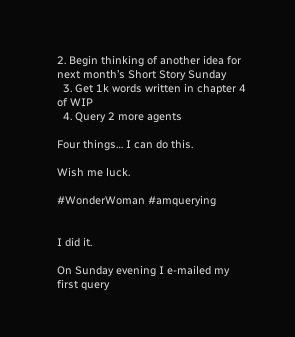2. Begin thinking of another idea for next month’s Short Story Sunday
  3. Get 1k words written in chapter 4 of WIP
  4. Query 2 more agents

Four things… I can do this.

Wish me luck.

#WonderWoman #amquerying


I did it.

On Sunday evening I e-mailed my first query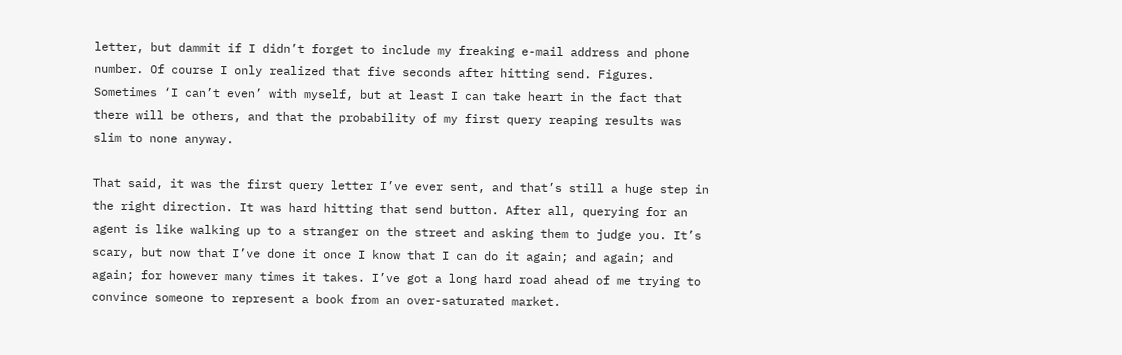letter, but dammit if I didn’t forget to include my freaking e-mail address and phone number. Of course I only realized that five seconds after hitting send. Figures. Sometimes ‘I can’t even’ with myself, but at least I can take heart in the fact that there will be others, and that the probability of my first query reaping results was slim to none anyway.

That said, it was the first query letter I’ve ever sent, and that’s still a huge step in the right direction. It was hard hitting that send button. After all, querying for an agent is like walking up to a stranger on the street and asking them to judge you. It’s scary, but now that I’ve done it once I know that I can do it again; and again; and again; for however many times it takes. I’ve got a long hard road ahead of me trying to convince someone to represent a book from an over-saturated market.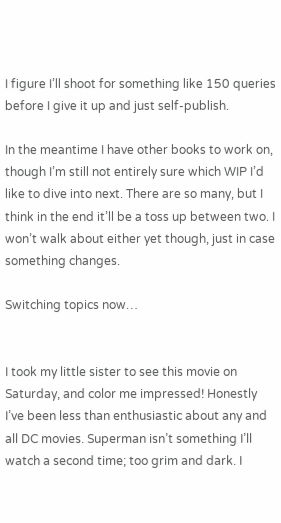I figure I’ll shoot for something like 150 queries before I give it up and just self-publish.

In the meantime I have other books to work on, though I’m still not entirely sure which WIP I’d like to dive into next. There are so many, but I think in the end it’ll be a toss up between two. I won’t walk about either yet though, just in case something changes.

Switching topics now…


I took my little sister to see this movie on Saturday, and color me impressed! Honestly I’ve been less than enthusiastic about any and all DC movies. Superman isn’t something I’ll watch a second time; too grim and dark. I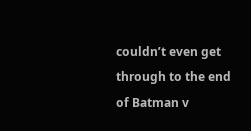couldn’t even get through to the end of Batman v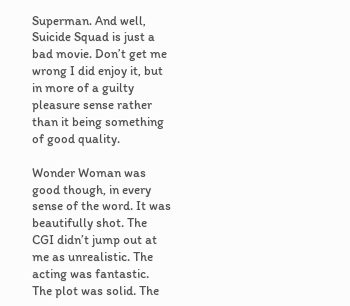Superman. And well, Suicide Squad is just a bad movie. Don’t get me wrong I did enjoy it, but in more of a guilty pleasure sense rather than it being something of good quality.

Wonder Woman was good though, in every sense of the word. It was beautifully shot. The CGI didn’t jump out at me as unrealistic. The acting was fantastic. The plot was solid. The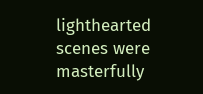lighthearted scenes were masterfully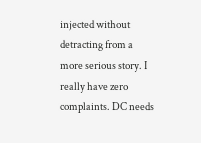injected without detracting from a more serious story. I really have zero complaints. DC needs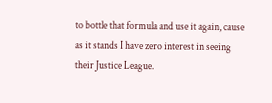to bottle that formula and use it again, cause as it stands I have zero interest in seeing their Justice League.